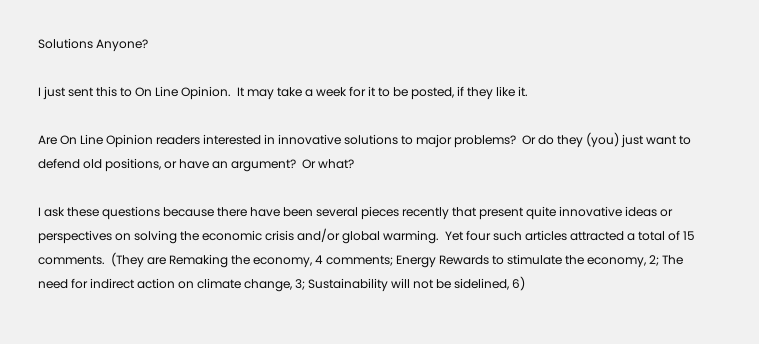Solutions Anyone?

I just sent this to On Line Opinion.  It may take a week for it to be posted, if they like it.

Are On Line Opinion readers interested in innovative solutions to major problems?  Or do they (you) just want to defend old positions, or have an argument?  Or what?

I ask these questions because there have been several pieces recently that present quite innovative ideas or perspectives on solving the economic crisis and/or global warming.  Yet four such articles attracted a total of 15 comments.  (They are Remaking the economy, 4 comments; Energy Rewards to stimulate the economy, 2; The need for indirect action on climate change, 3; Sustainability will not be sidelined, 6)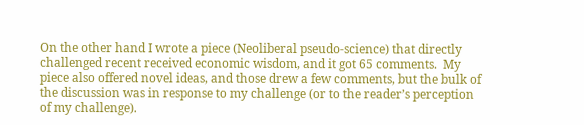On the other hand I wrote a piece (Neoliberal pseudo-science) that directly challenged recent received economic wisdom, and it got 65 comments.  My piece also offered novel ideas, and those drew a few comments, but the bulk of the discussion was in response to my challenge (or to the reader’s perception of my challenge).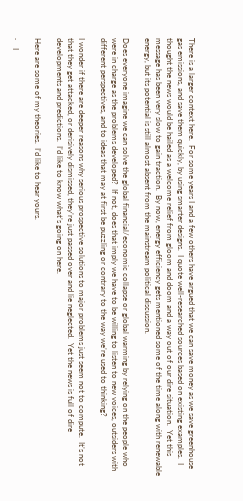There is a larger context here.  For some years I and a few others have argued that we can save money as we save greenhouse gas emissions, and save them quickly, by using smarter designs.  I quote well-researched sources based on existing examples.  I thought the news would be hailed as a welcome relief from gloom and doom and a way out of our dire situation.  Yet this message has been very slow to gain traction.  By now, energy efficiency gets mentioned some of the time along with renewable energy, but its potential is still almost absent from the mainstream political discussion.

Does everyone imagine we can solve the global financial/economic collapse or global warming by relying on the people who were in charge as the problems developed?  If not, does that imply we have to be willing to listen to new voices, outsiders with different perspectives, and to ideas that may at first be puzzling or contrary to the way we’re used to thinking?

I wonder if there are deeper reasons why serious prospective solutions to major problems just seem not to compute.  It’s not that they get attacked, or derisively dismissed, they’re just passed over and lie neglected.  Yet the news is full of dire developments and predictions.  I’d like to know what’s going on here.

Here are some of my theories.  I’d like to hear yours.

·    I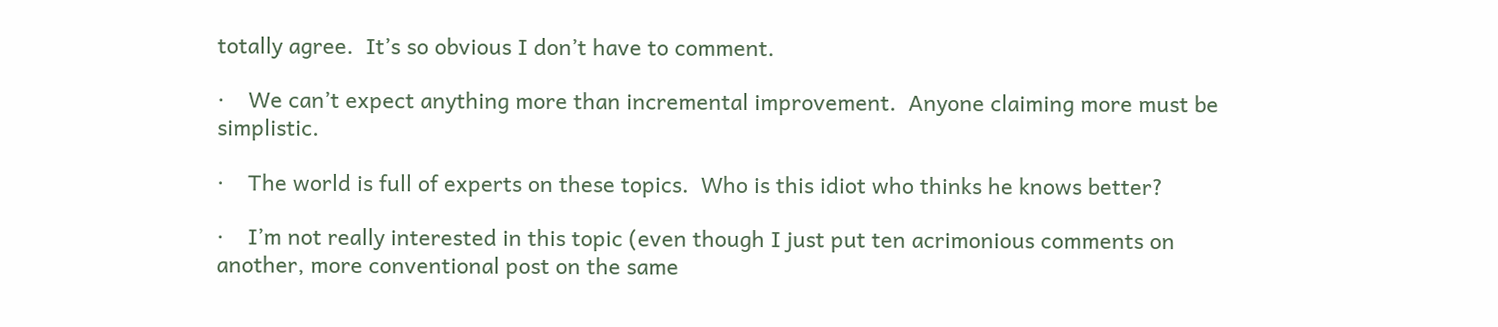totally agree.  It’s so obvious I don’t have to comment.

·    We can’t expect anything more than incremental improvement.  Anyone claiming more must be simplistic.

·    The world is full of experts on these topics.  Who is this idiot who thinks he knows better?

·    I’m not really interested in this topic (even though I just put ten acrimonious comments on another, more conventional post on the same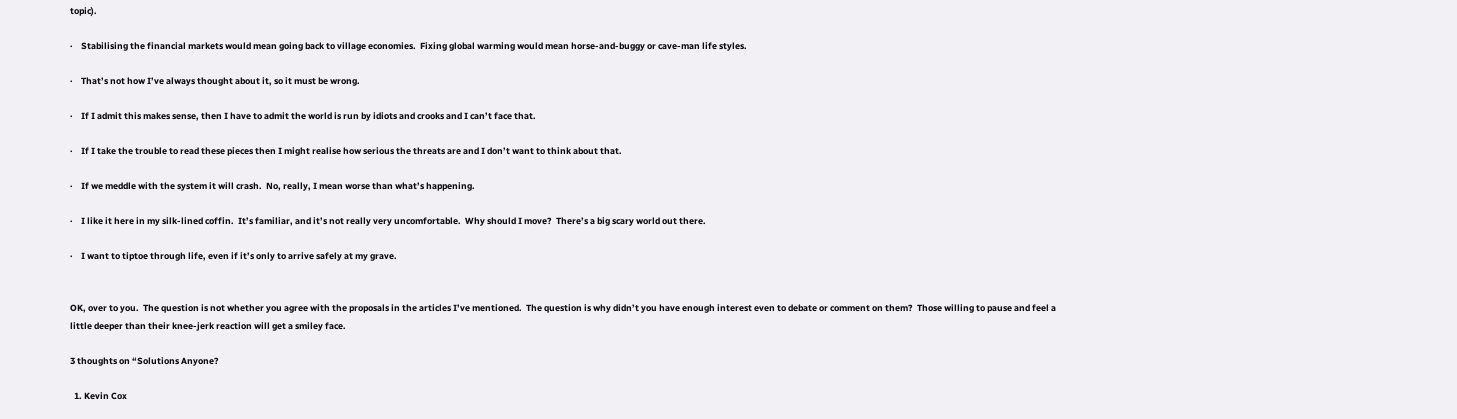topic).

·    Stabilising the financial markets would mean going back to village economies.  Fixing global warming would mean horse-and-buggy or cave-man life styles.

·    That’s not how I’ve always thought about it, so it must be wrong.

·    If I admit this makes sense, then I have to admit the world is run by idiots and crooks and I can’t face that.

·    If I take the trouble to read these pieces then I might realise how serious the threats are and I don’t want to think about that.

·    If we meddle with the system it will crash.  No, really, I mean worse than what’s happening.

·    I like it here in my silk-lined coffin.  It’s familiar, and it’s not really very uncomfortable.  Why should I move?  There’s a big scary world out there.

·    I want to tiptoe through life, even if it’s only to arrive safely at my grave.


OK, over to you.  The question is not whether you agree with the proposals in the articles I’ve mentioned.  The question is why didn’t you have enough interest even to debate or comment on them?  Those willing to pause and feel a little deeper than their knee-jerk reaction will get a smiley face.

3 thoughts on “Solutions Anyone?

  1. Kevin Cox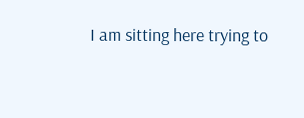I am sitting here trying to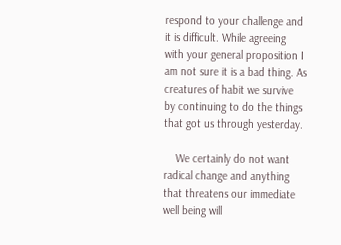respond to your challenge and it is difficult. While agreeing with your general proposition I am not sure it is a bad thing. As creatures of habit we survive by continuing to do the things that got us through yesterday.

    We certainly do not want radical change and anything that threatens our immediate well being will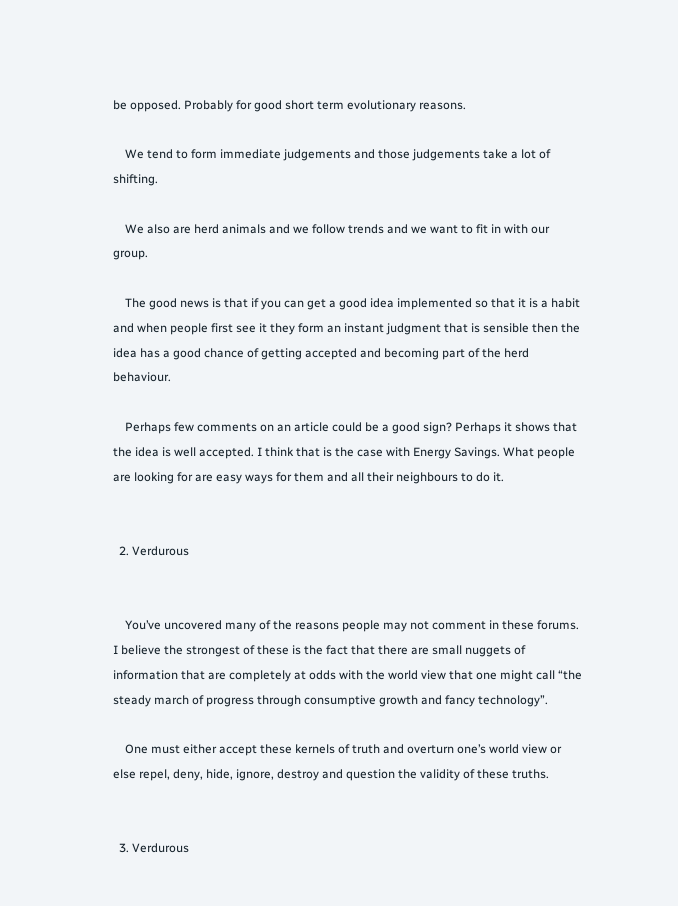be opposed. Probably for good short term evolutionary reasons.

    We tend to form immediate judgements and those judgements take a lot of shifting.

    We also are herd animals and we follow trends and we want to fit in with our group.

    The good news is that if you can get a good idea implemented so that it is a habit and when people first see it they form an instant judgment that is sensible then the idea has a good chance of getting accepted and becoming part of the herd behaviour.

    Perhaps few comments on an article could be a good sign? Perhaps it shows that the idea is well accepted. I think that is the case with Energy Savings. What people are looking for are easy ways for them and all their neighbours to do it.


  2. Verdurous


    You’ve uncovered many of the reasons people may not comment in these forums. I believe the strongest of these is the fact that there are small nuggets of information that are completely at odds with the world view that one might call “the steady march of progress through consumptive growth and fancy technology”.

    One must either accept these kernels of truth and overturn one’s world view or else repel, deny, hide, ignore, destroy and question the validity of these truths.


  3. Verdurous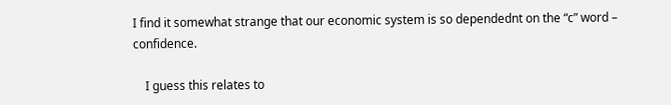I find it somewhat strange that our economic system is so dependednt on the “c” word – confidence.

    I guess this relates to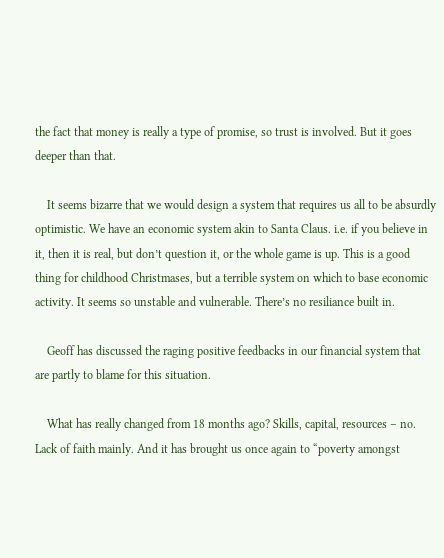the fact that money is really a type of promise, so trust is involved. But it goes deeper than that.

    It seems bizarre that we would design a system that requires us all to be absurdly optimistic. We have an economic system akin to Santa Claus. i.e. if you believe in it, then it is real, but don’t question it, or the whole game is up. This is a good thing for childhood Christmases, but a terrible system on which to base economic activity. It seems so unstable and vulnerable. There’s no resiliance built in.

    Geoff has discussed the raging positive feedbacks in our financial system that are partly to blame for this situation.

    What has really changed from 18 months ago? Skills, capital, resources – no. Lack of faith mainly. And it has brought us once again to “poverty amongst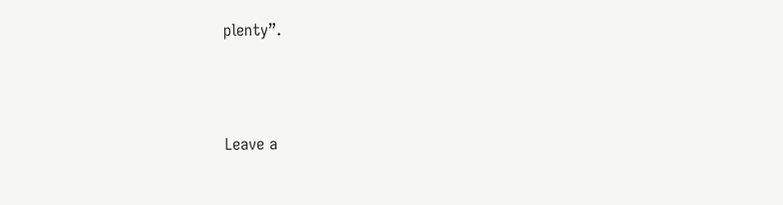plenty”.



Leave a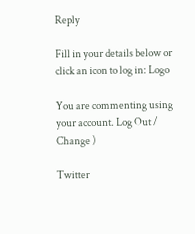Reply

Fill in your details below or click an icon to log in: Logo

You are commenting using your account. Log Out /  Change )

Twitter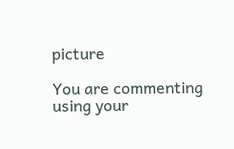picture

You are commenting using your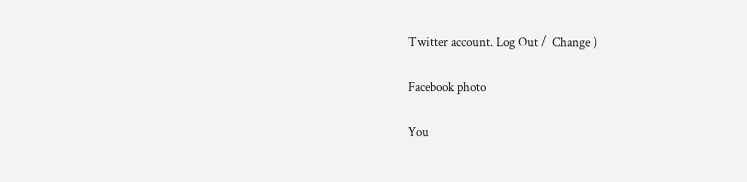Twitter account. Log Out /  Change )

Facebook photo

You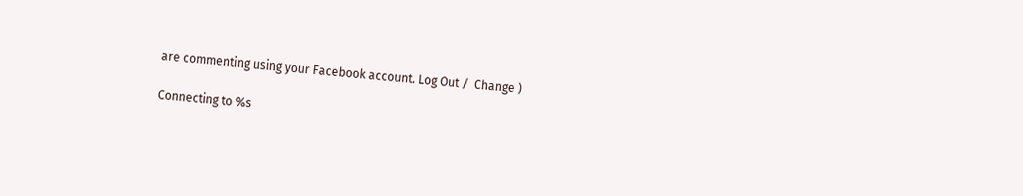are commenting using your Facebook account. Log Out /  Change )

Connecting to %s